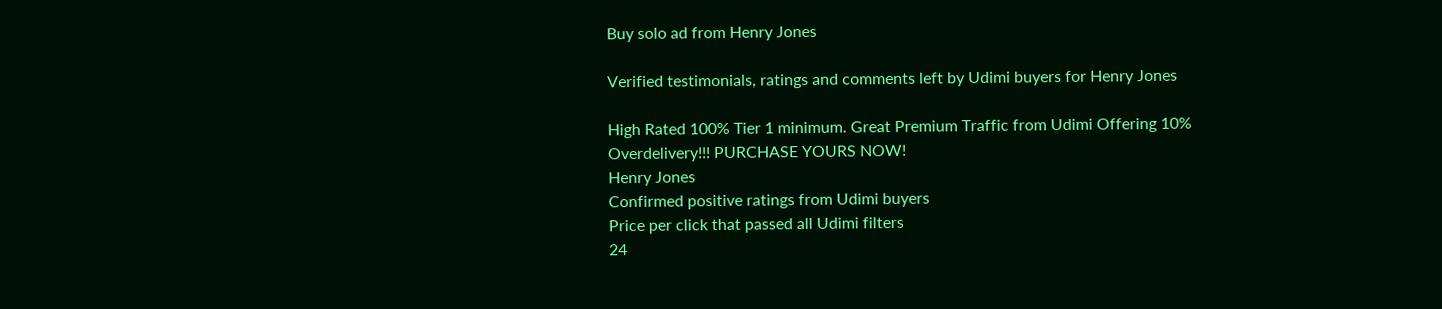Buy solo ad from Henry Jones

Verified testimonials, ratings and comments left by Udimi buyers for Henry Jones

High Rated 100% Tier 1 minimum. Great Premium Traffic from Udimi Offering 10% Overdelivery!!! PURCHASE YOURS NOW!
Henry Jones
Confirmed positive ratings from Udimi buyers
Price per click that passed all Udimi filters
24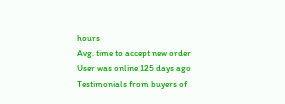hours
Avg. time to accept new order
User was online 125 days ago
Testimonials from buyers of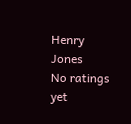Henry Jones
No ratings yet